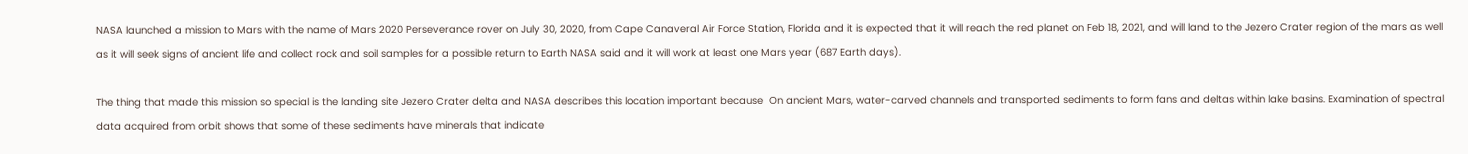NASA launched a mission to Mars with the name of Mars 2020 Perseverance rover on July 30, 2020, from Cape Canaveral Air Force Station, Florida and it is expected that it will reach the red planet on Feb 18, 2021, and will land to the Jezero Crater region of the mars as well as it will seek signs of ancient life and collect rock and soil samples for a possible return to Earth NASA said and it will work at least one Mars year (687 Earth days).

The thing that made this mission so special is the landing site Jezero Crater delta and NASA describes this location important because  On ancient Mars, water-carved channels and transported sediments to form fans and deltas within lake basins. Examination of spectral data acquired from orbit shows that some of these sediments have minerals that indicate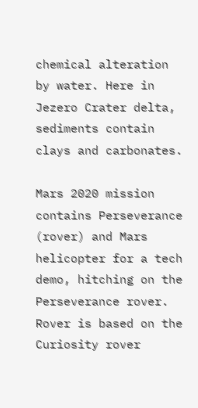chemical alteration by water. Here in Jezero Crater delta, sediments contain clays and carbonates.

Mars 2020 mission contains Perseverance (rover) and Mars helicopter for a tech demo, hitching on the Perseverance rover. Rover is based on the Curiosity rover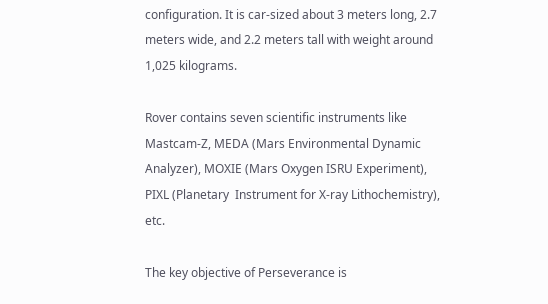configuration. It is car-sized about 3 meters long, 2.7 meters wide, and 2.2 meters tall with weight around 1,025 kilograms.

Rover contains seven scientific instruments like Mastcam-Z, MEDA (Mars Environmental Dynamic Analyzer), MOXIE (Mars Oxygen ISRU Experiment), PIXL (Planetary  Instrument for X-ray Lithochemistry), etc.

The key objective of Perseverance is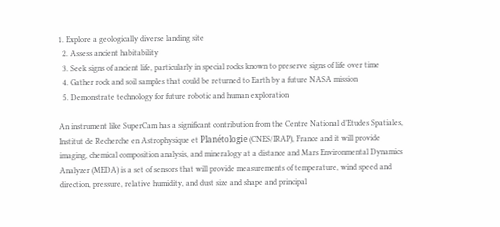1. Explore a geologically diverse landing site
  2. Assess ancient habitability
  3. Seek signs of ancient life, particularly in special rocks known to preserve signs of life over time
  4. Gather rock and soil samples that could be returned to Earth by a future NASA mission
  5. Demonstrate technology for future robotic and human exploration

An instrument like SuperCam has a significant contribution from the Centre National d’Etudes Spatiales, Institut de Recherche en Astrophysique et Planétologie (CNES/IRAP), France and it will provide imaging, chemical composition analysis, and mineralogy at a distance and Mars Environmental Dynamics Analyzer (MEDA) is a set of sensors that will provide measurements of temperature, wind speed and direction, pressure, relative humidity, and dust size and shape and principal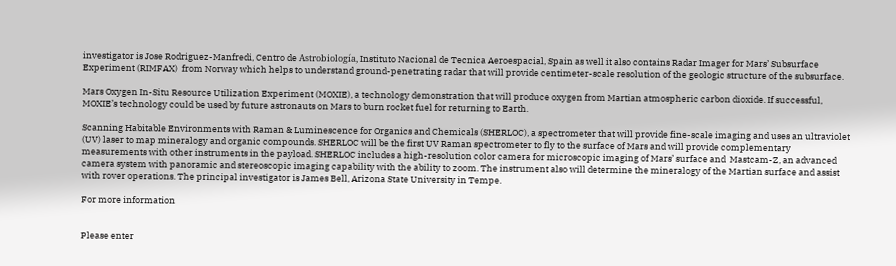investigator is Jose Rodriguez-Manfredi, Centro de Astrobiología, Instituto Nacional de Tecnica Aeroespacial, Spain as well it also contains Radar Imager for Mars’ Subsurface Experiment (RIMFAX)  from Norway which helps to understand ground-penetrating radar that will provide centimeter-scale resolution of the geologic structure of the subsurface.

Mars Oxygen In-Situ Resource Utilization Experiment (MOXIE), a technology demonstration that will produce oxygen from Martian atmospheric carbon dioxide. If successful, MOXIE’s technology could be used by future astronauts on Mars to burn rocket fuel for returning to Earth.

Scanning Habitable Environments with Raman & Luminescence for Organics and Chemicals (SHERLOC), a spectrometer that will provide fine-scale imaging and uses an ultraviolet (UV) laser to map mineralogy and organic compounds. SHERLOC will be the first UV Raman spectrometer to fly to the surface of Mars and will provide complementary measurements with other instruments in the payload. SHERLOC includes a high-resolution color camera for microscopic imaging of Mars’ surface and  Mastcam-Z, an advanced camera system with panoramic and stereoscopic imaging capability with the ability to zoom. The instrument also will determine the mineralogy of the Martian surface and assist with rover operations. The principal investigator is James Bell, Arizona State University in Tempe.

For more information


Please enter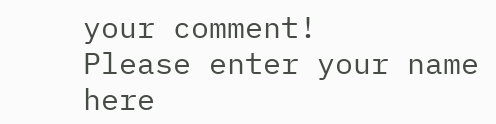your comment!
Please enter your name here